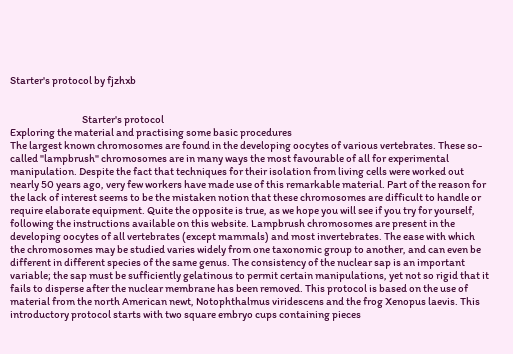Starter's protocol by fjzhxb


                                    Starter's protocol
Exploring the material and practising some basic procedures
The largest known chromosomes are found in the developing oocytes of various vertebrates. These so-called "lampbrush" chromosomes are in many ways the most favourable of all for experimental manipulation. Despite the fact that techniques for their isolation from living cells were worked out nearly 50 years ago, very few workers have made use of this remarkable material. Part of the reason for the lack of interest seems to be the mistaken notion that these chromosomes are difficult to handle or require elaborate equipment. Quite the opposite is true, as we hope you will see if you try for yourself, following the instructions available on this website. Lampbrush chromosomes are present in the developing oocytes of all vertebrates (except mammals) and most invertebrates. The ease with which the chromosomes may be studied varies widely from one taxonomic group to another, and can even be different in different species of the same genus. The consistency of the nuclear sap is an important variable; the sap must be sufficiently gelatinous to permit certain manipulations, yet not so rigid that it fails to disperse after the nuclear membrane has been removed. This protocol is based on the use of material from the north American newt, Notophthalmus viridescens and the frog Xenopus laevis. This introductory protocol starts with two square embryo cups containing pieces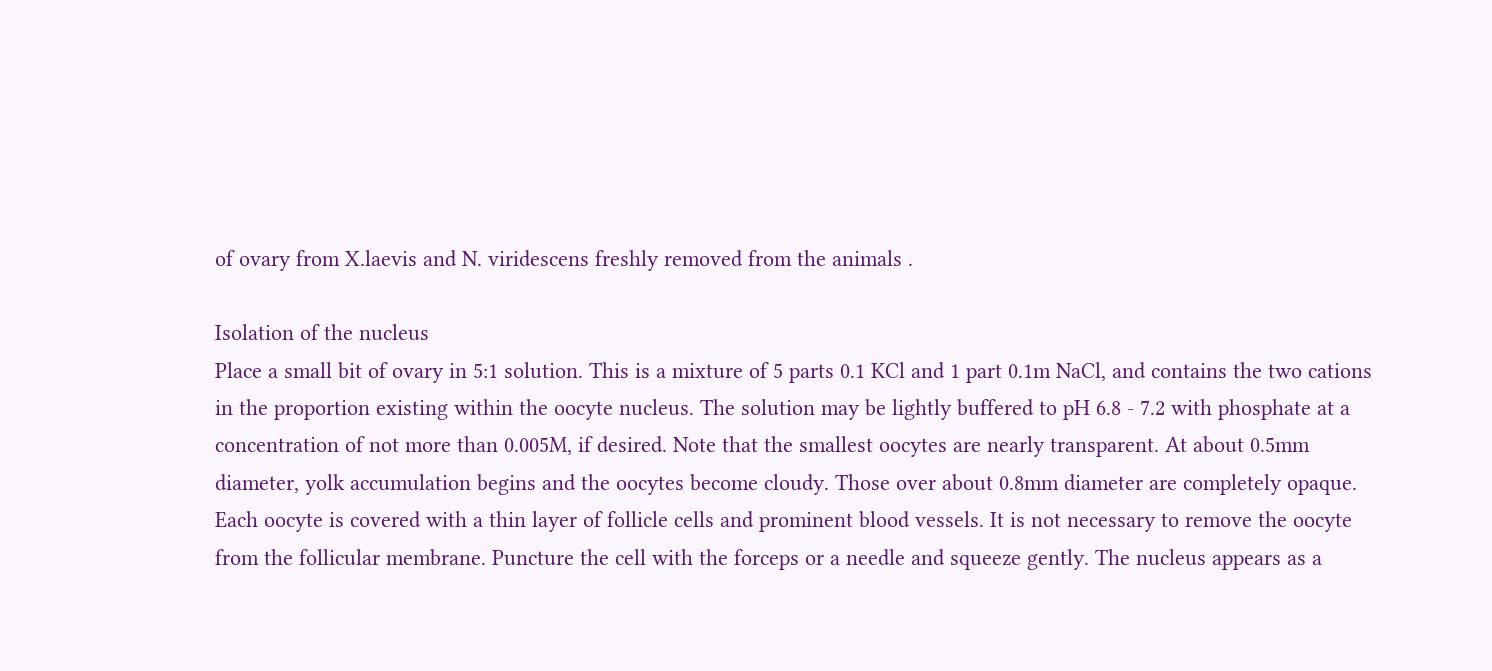of ovary from X.laevis and N. viridescens freshly removed from the animals .

Isolation of the nucleus
Place a small bit of ovary in 5:1 solution. This is a mixture of 5 parts 0.1 KCl and 1 part 0.1m NaCl, and contains the two cations in the proportion existing within the oocyte nucleus. The solution may be lightly buffered to pH 6.8 - 7.2 with phosphate at a concentration of not more than 0.005M, if desired. Note that the smallest oocytes are nearly transparent. At about 0.5mm diameter, yolk accumulation begins and the oocytes become cloudy. Those over about 0.8mm diameter are completely opaque. Each oocyte is covered with a thin layer of follicle cells and prominent blood vessels. It is not necessary to remove the oocyte from the follicular membrane. Puncture the cell with the forceps or a needle and squeeze gently. The nucleus appears as a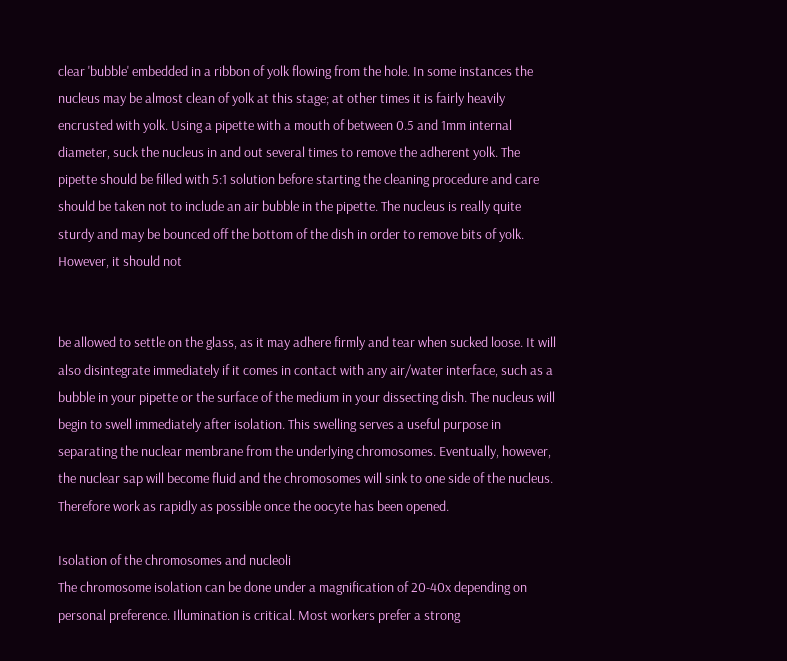clear 'bubble' embedded in a ribbon of yolk flowing from the hole. In some instances the nucleus may be almost clean of yolk at this stage; at other times it is fairly heavily encrusted with yolk. Using a pipette with a mouth of between 0.5 and 1mm internal diameter, suck the nucleus in and out several times to remove the adherent yolk. The pipette should be filled with 5:1 solution before starting the cleaning procedure and care should be taken not to include an air bubble in the pipette. The nucleus is really quite sturdy and may be bounced off the bottom of the dish in order to remove bits of yolk. However, it should not


be allowed to settle on the glass, as it may adhere firmly and tear when sucked loose. It will also disintegrate immediately if it comes in contact with any air/water interface, such as a bubble in your pipette or the surface of the medium in your dissecting dish. The nucleus will begin to swell immediately after isolation. This swelling serves a useful purpose in separating the nuclear membrane from the underlying chromosomes. Eventually, however, the nuclear sap will become fluid and the chromosomes will sink to one side of the nucleus. Therefore work as rapidly as possible once the oocyte has been opened.

Isolation of the chromosomes and nucleoli
The chromosome isolation can be done under a magnification of 20-40x depending on personal preference. Illumination is critical. Most workers prefer a strong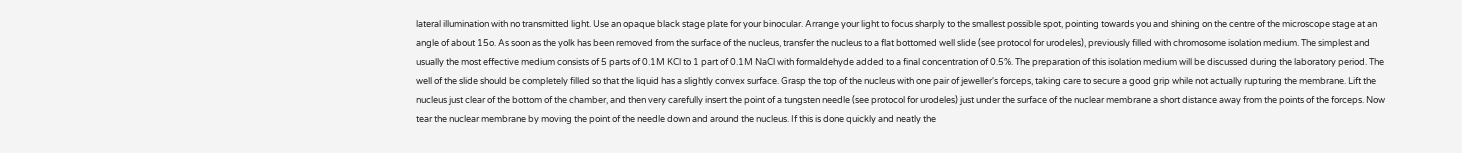lateral illumination with no transmitted light. Use an opaque black stage plate for your binocular. Arrange your light to focus sharply to the smallest possible spot, pointing towards you and shining on the centre of the microscope stage at an angle of about 15o. As soon as the yolk has been removed from the surface of the nucleus, transfer the nucleus to a flat bottomed well slide (see protocol for urodeles), previously filled with chromosome isolation medium. The simplest and usually the most effective medium consists of 5 parts of 0.1M KCl to 1 part of 0.1M NaCl with formaldehyde added to a final concentration of 0.5%. The preparation of this isolation medium will be discussed during the laboratory period. The well of the slide should be completely filled so that the liquid has a slightly convex surface. Grasp the top of the nucleus with one pair of jeweller's forceps, taking care to secure a good grip while not actually rupturing the membrane. Lift the nucleus just clear of the bottom of the chamber, and then very carefully insert the point of a tungsten needle (see protocol for urodeles) just under the surface of the nuclear membrane a short distance away from the points of the forceps. Now tear the nuclear membrane by moving the point of the needle down and around the nucleus. If this is done quickly and neatly the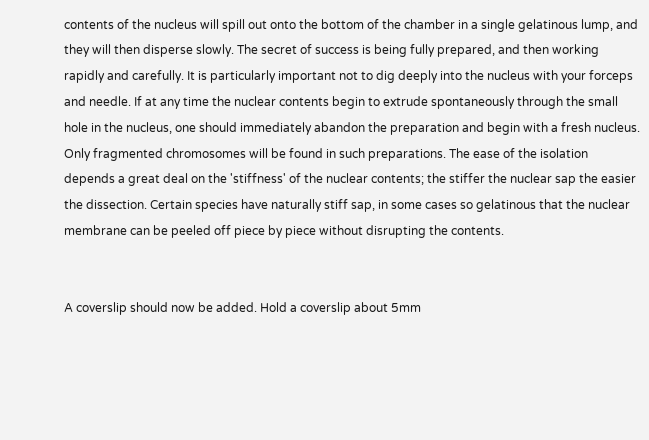contents of the nucleus will spill out onto the bottom of the chamber in a single gelatinous lump, and they will then disperse slowly. The secret of success is being fully prepared, and then working rapidly and carefully. It is particularly important not to dig deeply into the nucleus with your forceps and needle. If at any time the nuclear contents begin to extrude spontaneously through the small hole in the nucleus, one should immediately abandon the preparation and begin with a fresh nucleus. Only fragmented chromosomes will be found in such preparations. The ease of the isolation depends a great deal on the 'stiffness' of the nuclear contents; the stiffer the nuclear sap the easier the dissection. Certain species have naturally stiff sap, in some cases so gelatinous that the nuclear membrane can be peeled off piece by piece without disrupting the contents.


A coverslip should now be added. Hold a coverslip about 5mm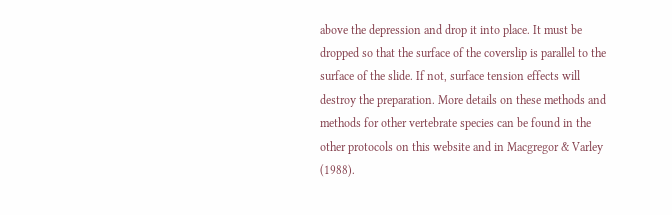above the depression and drop it into place. It must be dropped so that the surface of the coverslip is parallel to the surface of the slide. If not, surface tension effects will destroy the preparation. More details on these methods and methods for other vertebrate species can be found in the other protocols on this website and in Macgregor & Varley (1988).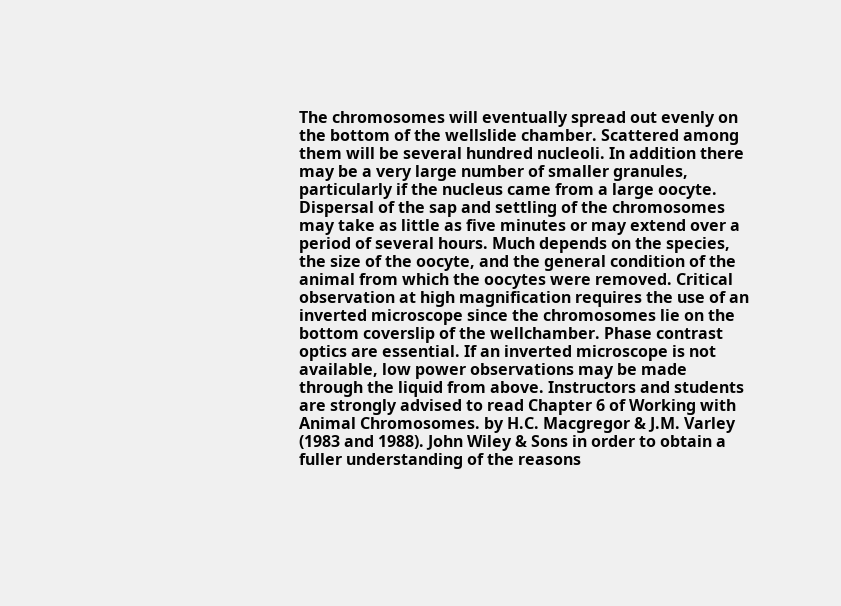The chromosomes will eventually spread out evenly on the bottom of the wellslide chamber. Scattered among them will be several hundred nucleoli. In addition there may be a very large number of smaller granules, particularly if the nucleus came from a large oocyte. Dispersal of the sap and settling of the chromosomes may take as little as five minutes or may extend over a period of several hours. Much depends on the species, the size of the oocyte, and the general condition of the animal from which the oocytes were removed. Critical observation at high magnification requires the use of an inverted microscope since the chromosomes lie on the bottom coverslip of the wellchamber. Phase contrast optics are essential. If an inverted microscope is not available, low power observations may be made through the liquid from above. Instructors and students are strongly advised to read Chapter 6 of Working with Animal Chromosomes. by H.C. Macgregor & J.M. Varley (1983 and 1988). John Wiley & Sons in order to obtain a fuller understanding of the reasons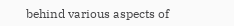behind various aspects of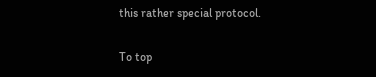this rather special protocol.

To top